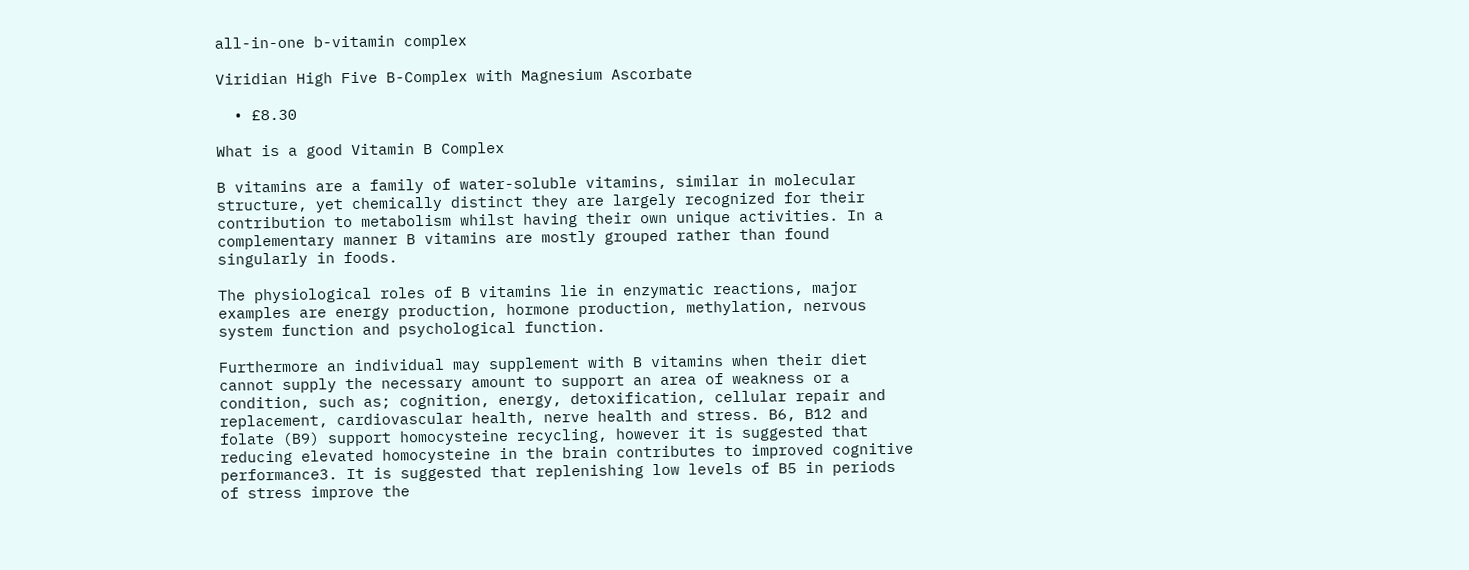all-in-one b-vitamin complex

Viridian High Five B-Complex with Magnesium Ascorbate

  • £8.30

What is a good Vitamin B Complex

B vitamins are a family of water-soluble vitamins, similar in molecular structure, yet chemically distinct they are largely recognized for their contribution to metabolism whilst having their own unique activities. In a complementary manner B vitamins are mostly grouped rather than found singularly in foods.

The physiological roles of B vitamins lie in enzymatic reactions, major examples are energy production, hormone production, methylation, nervous system function and psychological function.

Furthermore an individual may supplement with B vitamins when their diet cannot supply the necessary amount to support an area of weakness or a condition, such as; cognition, energy, detoxification, cellular repair and replacement, cardiovascular health, nerve health and stress. B6, B12 and folate (B9) support homocysteine recycling, however it is suggested that reducing elevated homocysteine in the brain contributes to improved cognitive performance3. It is suggested that replenishing low levels of B5 in periods of stress improve the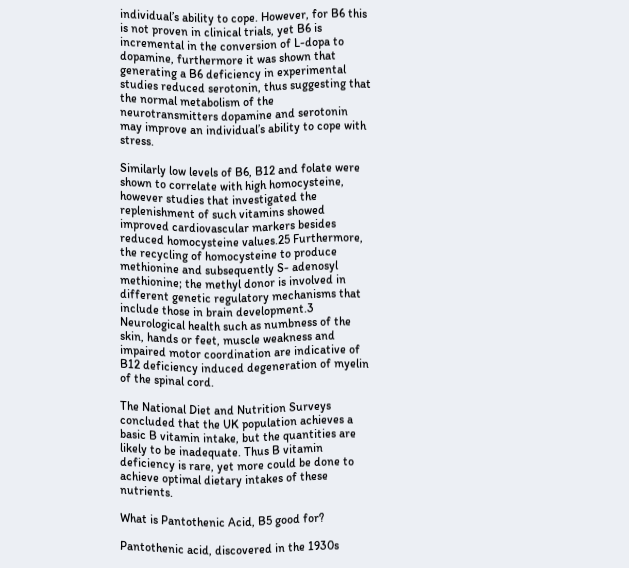individual’s ability to cope. However, for B6 this is not proven in clinical trials, yet B6 is incremental in the conversion of L-dopa to dopamine, furthermore it was shown that generating a B6 deficiency in experimental studies reduced serotonin, thus suggesting that the normal metabolism of the neurotransmitters dopamine and serotonin may improve an individual’s ability to cope with stress.

Similarly low levels of B6, B12 and folate were shown to correlate with high homocysteine, however studies that investigated the replenishment of such vitamins showed improved cardiovascular markers besides reduced homocysteine values.25 Furthermore, the recycling of homocysteine to produce methionine and subsequently S- adenosyl methionine; the methyl donor is involved in different genetic regulatory mechanisms that include those in brain development.3 Neurological health such as numbness of the skin, hands or feet, muscle weakness and impaired motor coordination are indicative of B12 deficiency induced degeneration of myelin of the spinal cord.

The National Diet and Nutrition Surveys concluded that the UK population achieves a basic B vitamin intake, but the quantities are likely to be inadequate. Thus B vitamin deficiency is rare, yet more could be done to achieve optimal dietary intakes of these nutrients.

What is Pantothenic Acid, B5 good for?

Pantothenic acid, discovered in the 1930s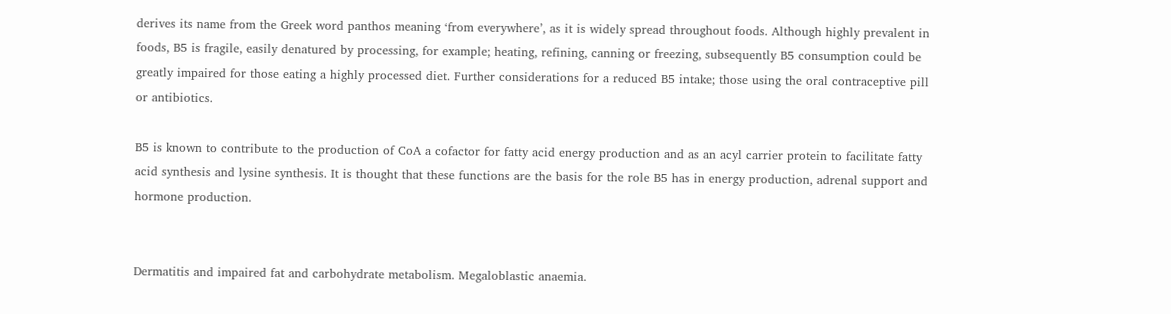derives its name from the Greek word panthos meaning ‘from everywhere’, as it is widely spread throughout foods. Although highly prevalent in foods, B5 is fragile, easily denatured by processing, for example; heating, refining, canning or freezing, subsequently B5 consumption could be greatly impaired for those eating a highly processed diet. Further considerations for a reduced B5 intake; those using the oral contraceptive pill or antibiotics.

B5 is known to contribute to the production of CoA a cofactor for fatty acid energy production and as an acyl carrier protein to facilitate fatty acid synthesis and lysine synthesis. It is thought that these functions are the basis for the role B5 has in energy production, adrenal support and hormone production.


Dermatitis and impaired fat and carbohydrate metabolism. Megaloblastic anaemia.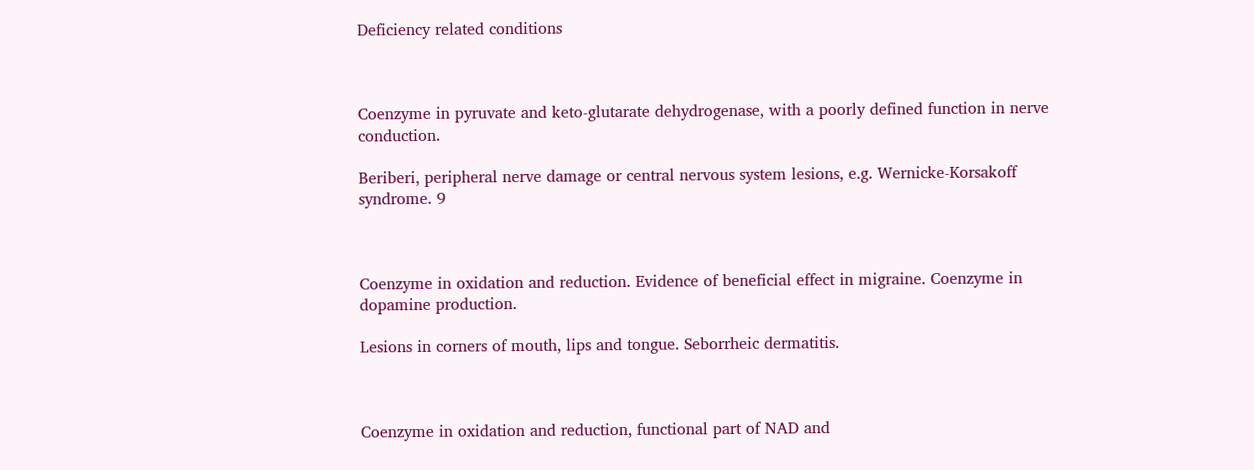Deficiency related conditions



Coenzyme in pyruvate and keto-glutarate dehydrogenase, with a poorly defined function in nerve conduction.

Beriberi, peripheral nerve damage or central nervous system lesions, e.g. Wernicke-Korsakoff syndrome. 9



Coenzyme in oxidation and reduction. Evidence of beneficial effect in migraine. Coenzyme in dopamine production.

Lesions in corners of mouth, lips and tongue. Seborrheic dermatitis.



Coenzyme in oxidation and reduction, functional part of NAD and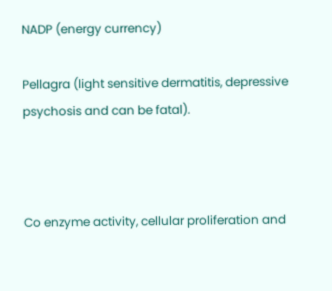NADP (energy currency)

Pellagra (light sensitive dermatitis, depressive psychosis and can be fatal).



Co enzyme activity, cellular proliferation and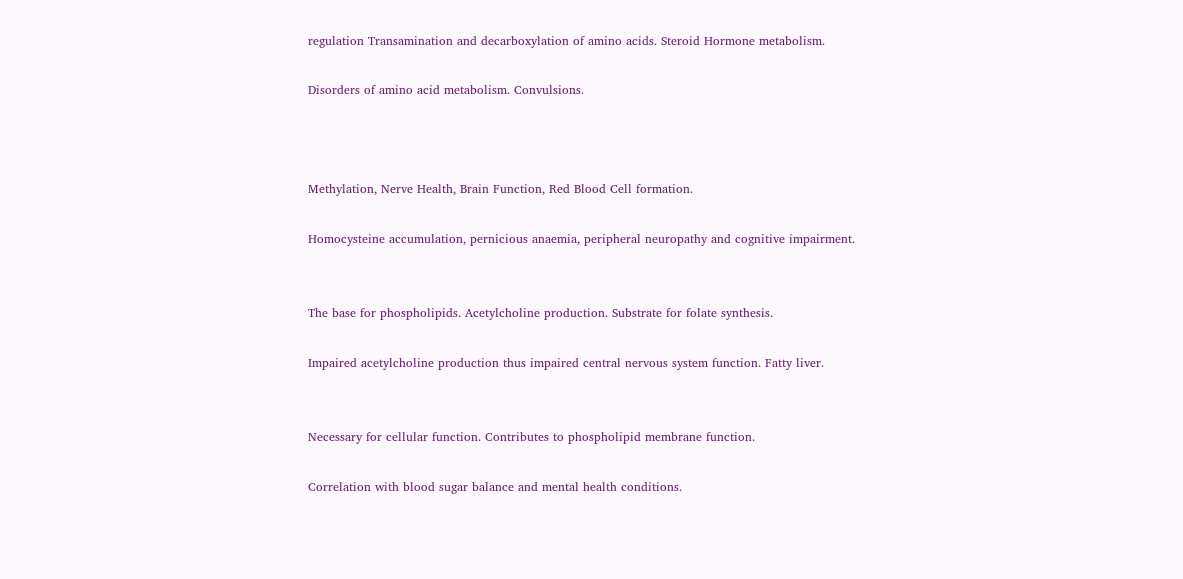regulation Transamination and decarboxylation of amino acids. Steroid Hormone metabolism.

Disorders of amino acid metabolism. Convulsions.



Methylation, Nerve Health, Brain Function, Red Blood Cell formation.

Homocysteine accumulation, pernicious anaemia, peripheral neuropathy and cognitive impairment.


The base for phospholipids. Acetylcholine production. Substrate for folate synthesis.

Impaired acetylcholine production thus impaired central nervous system function. Fatty liver.


Necessary for cellular function. Contributes to phospholipid membrane function.

Correlation with blood sugar balance and mental health conditions.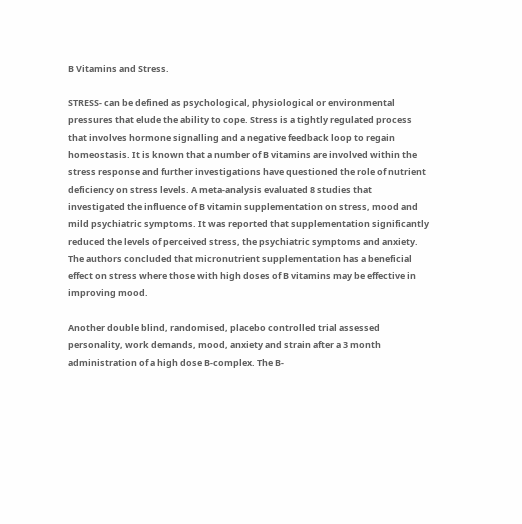B Vitamins and Stress.

STRESS- can be defined as psychological, physiological or environmental pressures that elude the ability to cope. Stress is a tightly regulated process that involves hormone signalling and a negative feedback loop to regain homeostasis. It is known that a number of B vitamins are involved within the stress response and further investigations have questioned the role of nutrient deficiency on stress levels. A meta-analysis evaluated 8 studies that investigated the influence of B vitamin supplementation on stress, mood and mild psychiatric symptoms. It was reported that supplementation significantly reduced the levels of perceived stress, the psychiatric symptoms and anxiety. The authors concluded that micronutrient supplementation has a beneficial effect on stress where those with high doses of B vitamins may be effective in improving mood.

Another double blind, randomised, placebo controlled trial assessed personality, work demands, mood, anxiety and strain after a 3 month administration of a high dose B-complex. The B-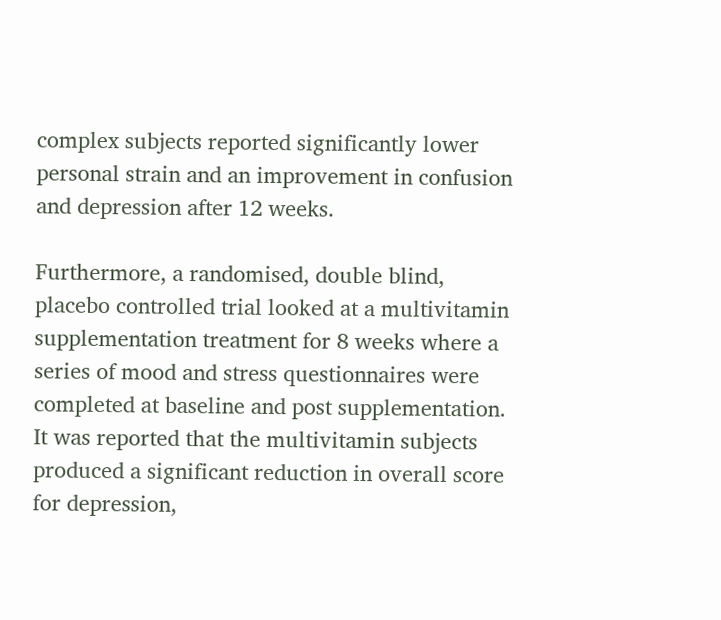complex subjects reported significantly lower personal strain and an improvement in confusion and depression after 12 weeks.

Furthermore, a randomised, double blind, placebo controlled trial looked at a multivitamin supplementation treatment for 8 weeks where a series of mood and stress questionnaires were completed at baseline and post supplementation. It was reported that the multivitamin subjects produced a significant reduction in overall score for depression,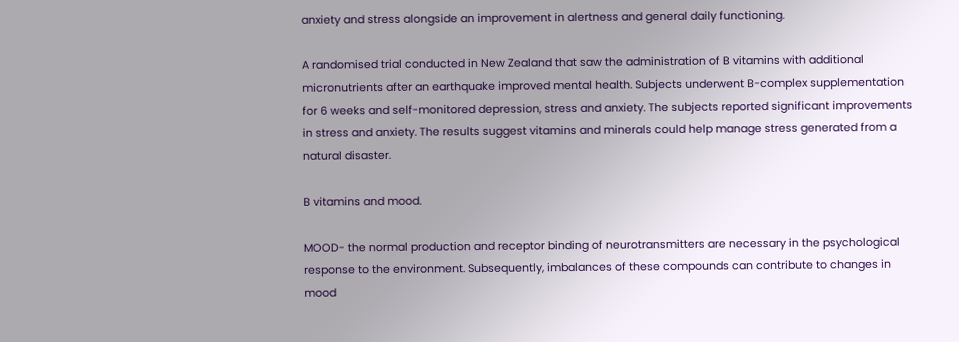anxiety and stress alongside an improvement in alertness and general daily functioning.

A randomised trial conducted in New Zealand that saw the administration of B vitamins with additional micronutrients after an earthquake improved mental health. Subjects underwent B-complex supplementation for 6 weeks and self-monitored depression, stress and anxiety. The subjects reported significant improvements in stress and anxiety. The results suggest vitamins and minerals could help manage stress generated from a natural disaster.

B vitamins and mood.

MOOD- the normal production and receptor binding of neurotransmitters are necessary in the psychological response to the environment. Subsequently, imbalances of these compounds can contribute to changes in mood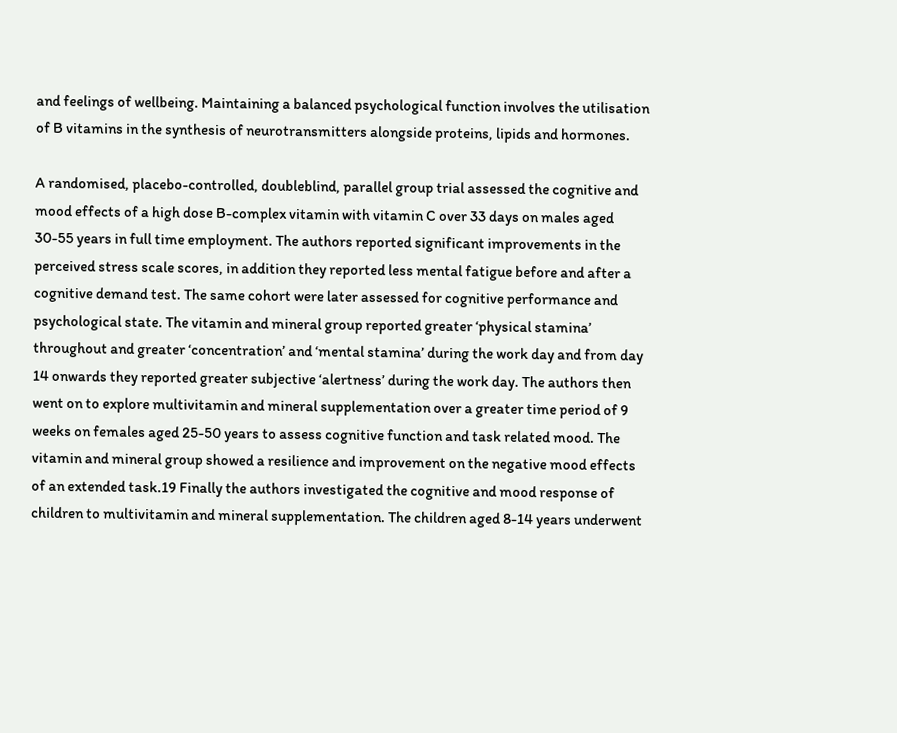and feelings of wellbeing. Maintaining a balanced psychological function involves the utilisation of B vitamins in the synthesis of neurotransmitters alongside proteins, lipids and hormones.

A randomised, placebo-controlled, doubleblind, parallel group trial assessed the cognitive and mood effects of a high dose B-complex vitamin with vitamin C over 33 days on males aged 30-55 years in full time employment. The authors reported significant improvements in the perceived stress scale scores, in addition they reported less mental fatigue before and after a cognitive demand test. The same cohort were later assessed for cognitive performance and psychological state. The vitamin and mineral group reported greater ‘physical stamina’ throughout and greater ‘concentration’ and ‘mental stamina’ during the work day and from day 14 onwards they reported greater subjective ‘alertness’ during the work day. The authors then went on to explore multivitamin and mineral supplementation over a greater time period of 9 weeks on females aged 25-50 years to assess cognitive function and task related mood. The vitamin and mineral group showed a resilience and improvement on the negative mood effects of an extended task.19 Finally the authors investigated the cognitive and mood response of children to multivitamin and mineral supplementation. The children aged 8-14 years underwent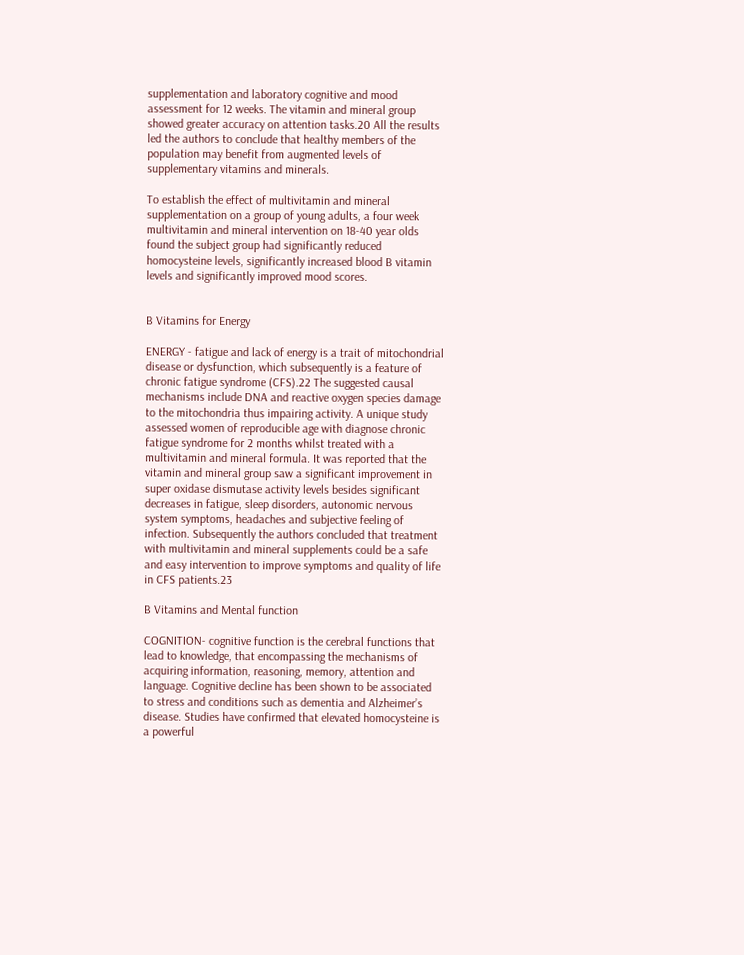supplementation and laboratory cognitive and mood assessment for 12 weeks. The vitamin and mineral group showed greater accuracy on attention tasks.20 All the results led the authors to conclude that healthy members of the population may benefit from augmented levels of supplementary vitamins and minerals.

To establish the effect of multivitamin and mineral supplementation on a group of young adults, a four week multivitamin and mineral intervention on 18-40 year olds found the subject group had significantly reduced homocysteine levels, significantly increased blood B vitamin levels and significantly improved mood scores.


B Vitamins for Energy

ENERGY - fatigue and lack of energy is a trait of mitochondrial disease or dysfunction, which subsequently is a feature of chronic fatigue syndrome (CFS).22 The suggested causal mechanisms include DNA and reactive oxygen species damage to the mitochondria thus impairing activity. A unique study assessed women of reproducible age with diagnose chronic fatigue syndrome for 2 months whilst treated with a multivitamin and mineral formula. It was reported that the vitamin and mineral group saw a significant improvement in super oxidase dismutase activity levels besides significant decreases in fatigue, sleep disorders, autonomic nervous system symptoms, headaches and subjective feeling of infection. Subsequently the authors concluded that treatment with multivitamin and mineral supplements could be a safe and easy intervention to improve symptoms and quality of life in CFS patients.23

B Vitamins and Mental function

COGNITION- cognitive function is the cerebral functions that lead to knowledge, that encompassing the mechanisms of acquiring information, reasoning, memory, attention and language. Cognitive decline has been shown to be associated to stress and conditions such as dementia and Alzheimer’s disease. Studies have confirmed that elevated homocysteine is a powerful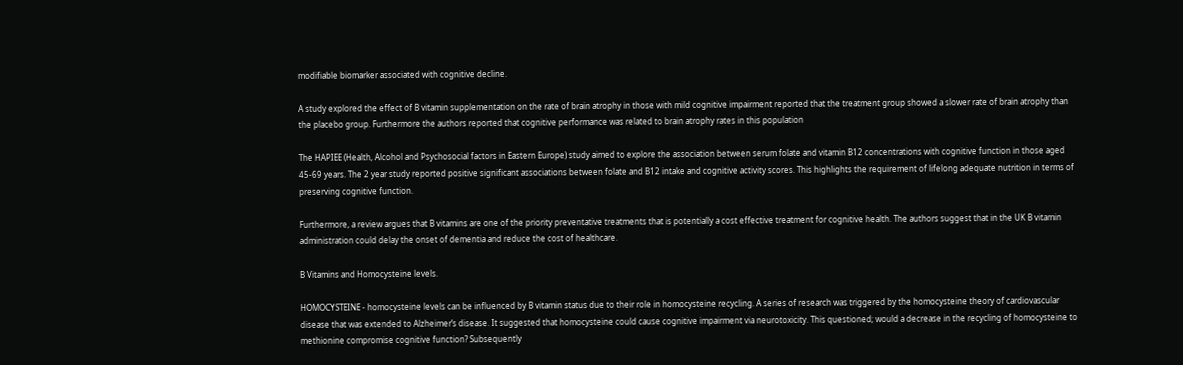modifiable biomarker associated with cognitive decline.

A study explored the effect of B vitamin supplementation on the rate of brain atrophy in those with mild cognitive impairment reported that the treatment group showed a slower rate of brain atrophy than the placebo group. Furthermore the authors reported that cognitive performance was related to brain atrophy rates in this population

The HAPIEE (Health, Alcohol and Psychosocial factors in Eastern Europe) study aimed to explore the association between serum folate and vitamin B12 concentrations with cognitive function in those aged 45-69 years. The 2 year study reported positive significant associations between folate and B12 intake and cognitive activity scores. This highlights the requirement of lifelong adequate nutrition in terms of preserving cognitive function.

Furthermore, a review argues that B vitamins are one of the priority preventative treatments that is potentially a cost effective treatment for cognitive health. The authors suggest that in the UK B vitamin administration could delay the onset of dementia and reduce the cost of healthcare.

B Vitamins and Homocysteine levels.

HOMOCYSTEINE - homocysteine levels can be influenced by B vitamin status due to their role in homocysteine recycling. A series of research was triggered by the homocysteine theory of cardiovascular disease that was extended to Alzheimer’s disease. It suggested that homocysteine could cause cognitive impairment via neurotoxicity. This questioned; would a decrease in the recycling of homocysteine to methionine compromise cognitive function? Subsequently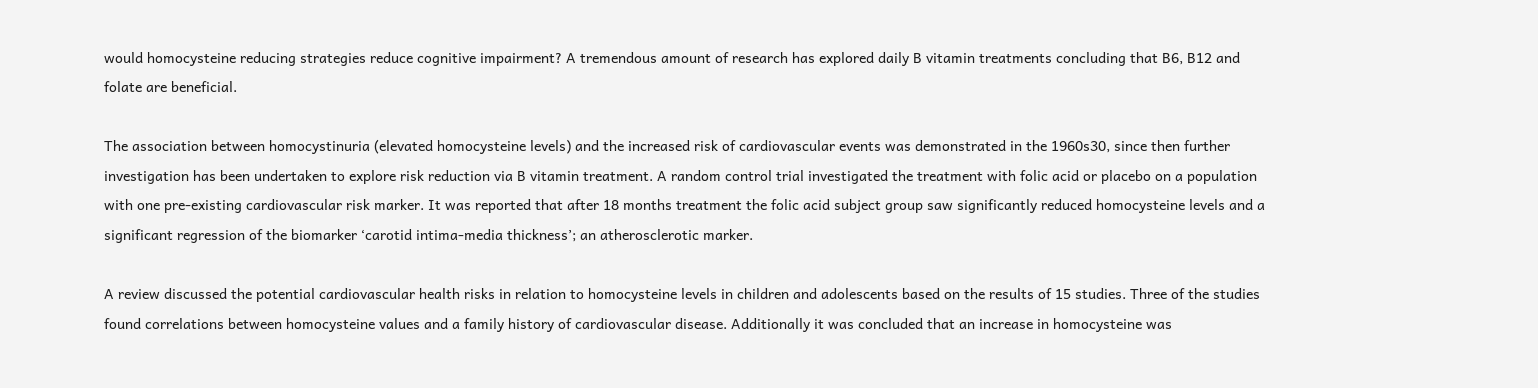would homocysteine reducing strategies reduce cognitive impairment? A tremendous amount of research has explored daily B vitamin treatments concluding that B6, B12 and folate are beneficial.

The association between homocystinuria (elevated homocysteine levels) and the increased risk of cardiovascular events was demonstrated in the 1960s30, since then further investigation has been undertaken to explore risk reduction via B vitamin treatment. A random control trial investigated the treatment with folic acid or placebo on a population with one pre-existing cardiovascular risk marker. It was reported that after 18 months treatment the folic acid subject group saw significantly reduced homocysteine levels and a significant regression of the biomarker ‘carotid intima-media thickness’; an atherosclerotic marker.

A review discussed the potential cardiovascular health risks in relation to homocysteine levels in children and adolescents based on the results of 15 studies. Three of the studies found correlations between homocysteine values and a family history of cardiovascular disease. Additionally it was concluded that an increase in homocysteine was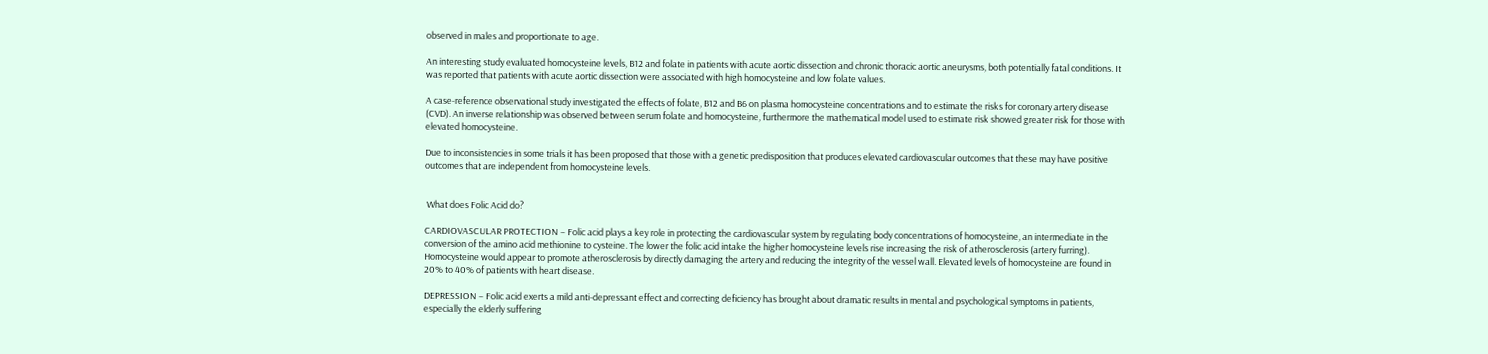observed in males and proportionate to age.

An interesting study evaluated homocysteine levels, B12 and folate in patients with acute aortic dissection and chronic thoracic aortic aneurysms, both potentially fatal conditions. It was reported that patients with acute aortic dissection were associated with high homocysteine and low folate values.

A case-reference observational study investigated the effects of folate, B12 and B6 on plasma homocysteine concentrations and to estimate the risks for coronary artery disease (CVD). An inverse relationship was observed between serum folate and homocysteine, furthermore the mathematical model used to estimate risk showed greater risk for those with elevated homocysteine.

Due to inconsistencies in some trials it has been proposed that those with a genetic predisposition that produces elevated cardiovascular outcomes that these may have positive outcomes that are independent from homocysteine levels.


 What does Folic Acid do?

CARDIOVASCULAR PROTECTION – Folic acid plays a key role in protecting the cardiovascular system by regulating body concentrations of homocysteine, an intermediate in the conversion of the amino acid methionine to cysteine. The lower the folic acid intake the higher homocysteine levels rise increasing the risk of atherosclerosis (artery furring). Homocysteine would appear to promote atherosclerosis by directly damaging the artery and reducing the integrity of the vessel wall. Elevated levels of homocysteine are found in 20% to 40% of patients with heart disease.

DEPRESSION – Folic acid exerts a mild anti-depressant effect and correcting deficiency has brought about dramatic results in mental and psychological symptoms in patients, especially the elderly suffering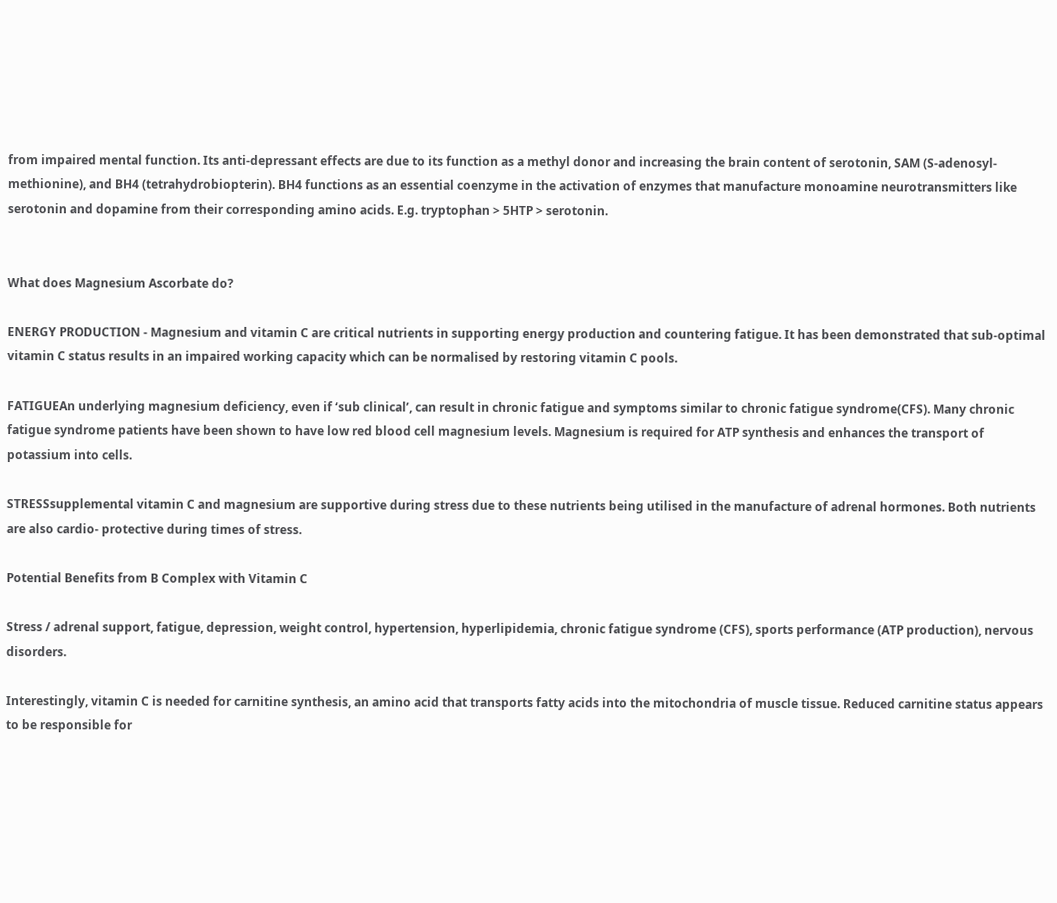from impaired mental function. Its anti-depressant effects are due to its function as a methyl donor and increasing the brain content of serotonin, SAM (S-adenosyl-methionine), and BH4 (tetrahydrobiopterin). BH4 functions as an essential coenzyme in the activation of enzymes that manufacture monoamine neurotransmitters like serotonin and dopamine from their corresponding amino acids. E.g. tryptophan > 5HTP > serotonin.


What does Magnesium Ascorbate do?

ENERGY PRODUCTION - Magnesium and vitamin C are critical nutrients in supporting energy production and countering fatigue. It has been demonstrated that sub-optimal vitamin C status results in an impaired working capacity which can be normalised by restoring vitamin C pools.

FATIGUEAn underlying magnesium deficiency, even if ‘sub clinical’, can result in chronic fatigue and symptoms similar to chronic fatigue syndrome(CFS). Many chronic fatigue syndrome patients have been shown to have low red blood cell magnesium levels. Magnesium is required for ATP synthesis and enhances the transport of potassium into cells.

STRESSsupplemental vitamin C and magnesium are supportive during stress due to these nutrients being utilised in the manufacture of adrenal hormones. Both nutrients are also cardio- protective during times of stress.

Potential Benefits from B Complex with Vitamin C

Stress / adrenal support, fatigue, depression, weight control, hypertension, hyperlipidemia, chronic fatigue syndrome (CFS), sports performance (ATP production), nervous disorders.

Interestingly, vitamin C is needed for carnitine synthesis, an amino acid that transports fatty acids into the mitochondria of muscle tissue. Reduced carnitine status appears to be responsible for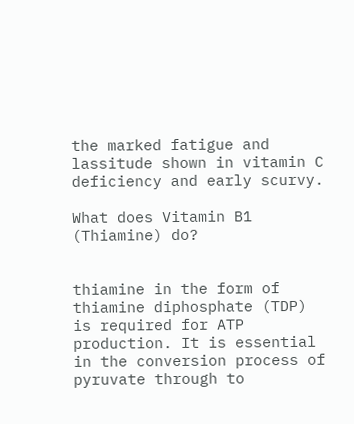the marked fatigue and lassitude shown in vitamin C deficiency and early scurvy.

What does Vitamin B1 (Thiamine) do?


thiamine in the form of thiamine diphosphate (TDP) is required for ATP production. It is essential in the conversion process of pyruvate through to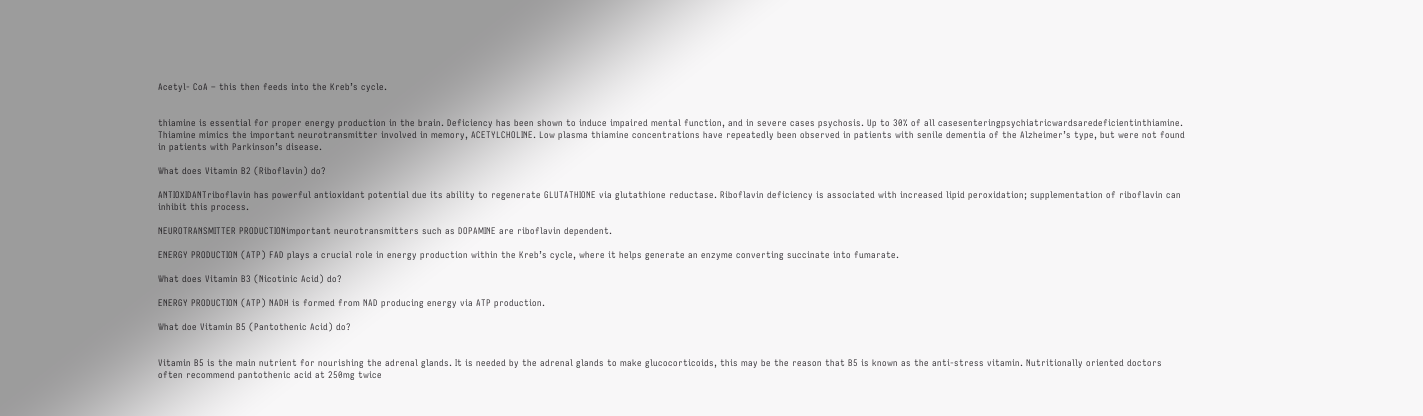Acetyl- CoA – this then feeds into the Kreb’s cycle.


thiamine is essential for proper energy production in the brain. Deficiency has been shown to induce impaired mental function, and in severe cases psychosis. Up to 30% of all casesenteringpsychiatricwardsaredeficientinthiamine. Thiamine mimics the important neurotransmitter involved in memory, ACETYLCHOLINE. Low plasma thiamine concentrations have repeatedly been observed in patients with senile dementia of the Alzheimer’s type, but were not found in patients with Parkinson’s disease.

What does Vitamin B2 (Riboflavin) do?

ANTIOXIDANTriboflavin has powerful antioxidant potential due its ability to regenerate GLUTATHIONE via glutathione reductase. Riboflavin deficiency is associated with increased lipid peroxidation; supplementation of riboflavin can inhibit this process.

NEUROTRANSMITTER PRODUCTIONimportant neurotransmitters such as DOPAMINE are riboflavin dependent.

ENERGY PRODUCTION (ATP) FAD plays a crucial role in energy production within the Kreb’s cycle, where it helps generate an enzyme converting succinate into fumarate.

What does Vitamin B3 (Nicotinic Acid) do?

ENERGY PRODUCTION (ATP) NADH is formed from NAD producing energy via ATP production.

What doe Vitamin B5 (Pantothenic Acid) do?


Vitamin B5 is the main nutrient for nourishing the adrenal glands. It is needed by the adrenal glands to make glucocorticoids, this may be the reason that B5 is known as the anti-stress vitamin. Nutritionally oriented doctors often recommend pantothenic acid at 250mg twice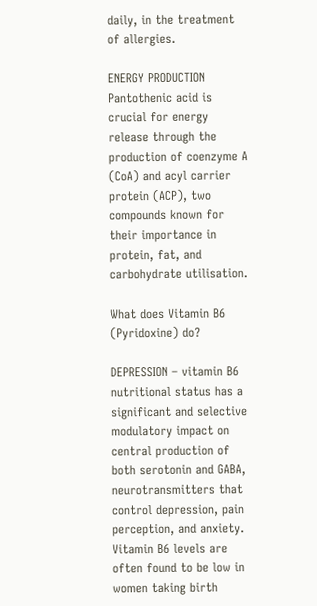daily, in the treatment of allergies.

ENERGY PRODUCTION Pantothenic acid is crucial for energy release through the production of coenzyme A (CoA) and acyl carrier protein (ACP), two compounds known for their importance in protein, fat, and carbohydrate utilisation.

What does Vitamin B6 (Pyridoxine) do?

DEPRESSION – vitamin B6 nutritional status has a significant and selective modulatory impact on central production of both serotonin and GABA, neurotransmitters that control depression, pain perception, and anxiety. Vitamin B6 levels are often found to be low in women taking birth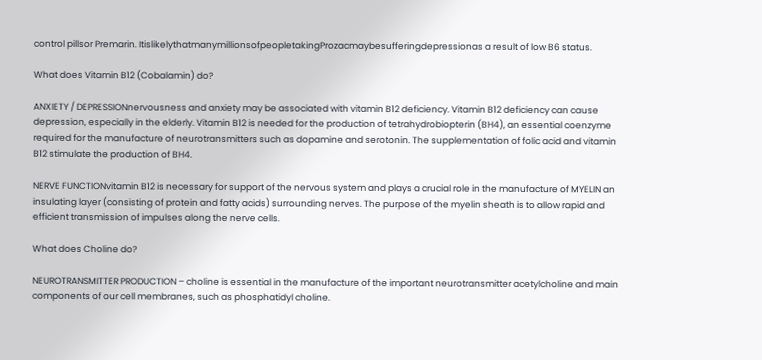control pillsor Premarin. ItislikelythatmanymillionsofpeopletakingProzacmaybesufferingdepressionas a result of low B6 status.

What does Vitamin B12 (Cobalamin) do?

ANXIETY / DEPRESSIONnervousness and anxiety may be associated with vitamin B12 deficiency. Vitamin B12 deficiency can cause depression, especially in the elderly. Vitamin B12 is needed for the production of tetrahydrobiopterin (BH4), an essential coenzyme required for the manufacture of neurotransmitters such as dopamine and serotonin. The supplementation of folic acid and vitamin B12 stimulate the production of BH4.

NERVE FUNCTIONvitamin B12 is necessary for support of the nervous system and plays a crucial role in the manufacture of MYELIN an insulating layer (consisting of protein and fatty acids) surrounding nerves. The purpose of the myelin sheath is to allow rapid and efficient transmission of impulses along the nerve cells.

What does Choline do?

NEUROTRANSMITTER PRODUCTION – choline is essential in the manufacture of the important neurotransmitter acetylcholine and main components of our cell membranes, such as phosphatidyl choline.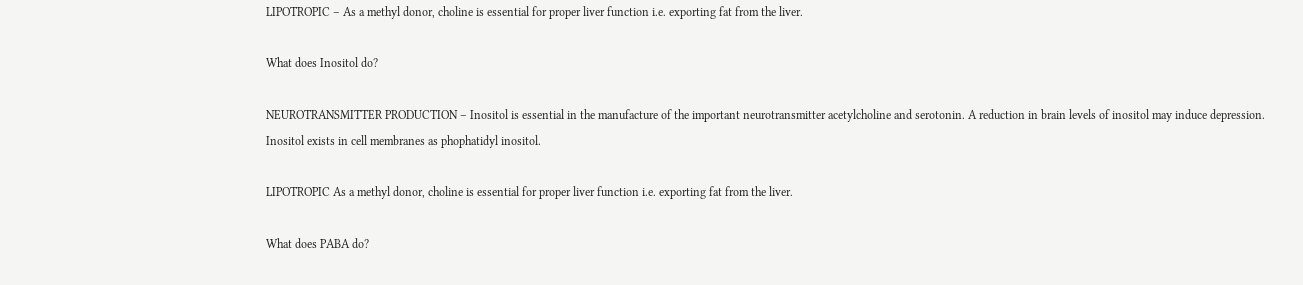LIPOTROPIC – As a methyl donor, choline is essential for proper liver function i.e. exporting fat from the liver.

What does Inositol do?

NEUROTRANSMITTER PRODUCTION – Inositol is essential in the manufacture of the important neurotransmitter acetylcholine and serotonin. A reduction in brain levels of inositol may induce depression. Inositol exists in cell membranes as phophatidyl inositol.

LIPOTROPIC As a methyl donor, choline is essential for proper liver function i.e. exporting fat from the liver.

What does PABA do?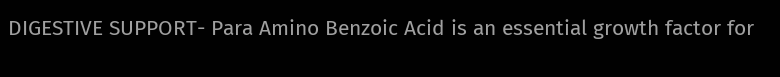DIGESTIVE SUPPORT- Para Amino Benzoic Acid is an essential growth factor for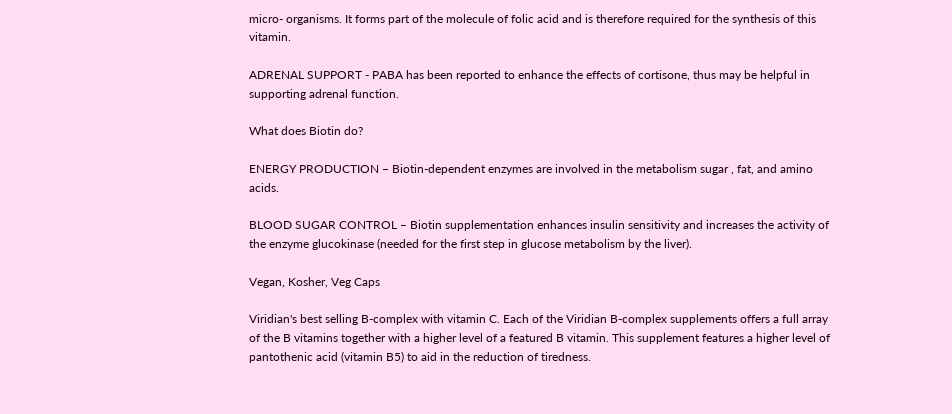micro- organisms. It forms part of the molecule of folic acid and is therefore required for the synthesis of this vitamin.

ADRENAL SUPPORT - PABA has been reported to enhance the effects of cortisone, thus may be helpful in supporting adrenal function.

What does Biotin do?

ENERGY PRODUCTION – Biotin-dependent enzymes are involved in the metabolism sugar , fat, and amino acids.

BLOOD SUGAR CONTROL – Biotin supplementation enhances insulin sensitivity and increases the activity of the enzyme glucokinase (needed for the first step in glucose metabolism by the liver).

Vegan, Kosher, Veg Caps

Viridian's best selling B-complex with vitamin C. Each of the Viridian B-complex supplements offers a full array of the B vitamins together with a higher level of a featured B vitamin. This supplement features a higher level of pantothenic acid (vitamin B5) to aid in the reduction of tiredness.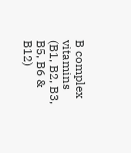B complex vitamins (B1, B2, B3, B5, B6 & B12)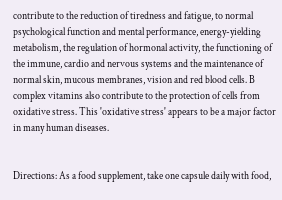contribute to the reduction of tiredness and fatigue, to normal psychological function and mental performance, energy-yielding metabolism, the regulation of hormonal activity, the functioning of the immune, cardio and nervous systems and the maintenance of normal skin, mucous membranes, vision and red blood cells. B complex vitamins also contribute to the protection of cells from oxidative stress. This 'oxidative stress' appears to be a major factor in many human diseases.


Directions: As a food supplement, take one capsule daily with food,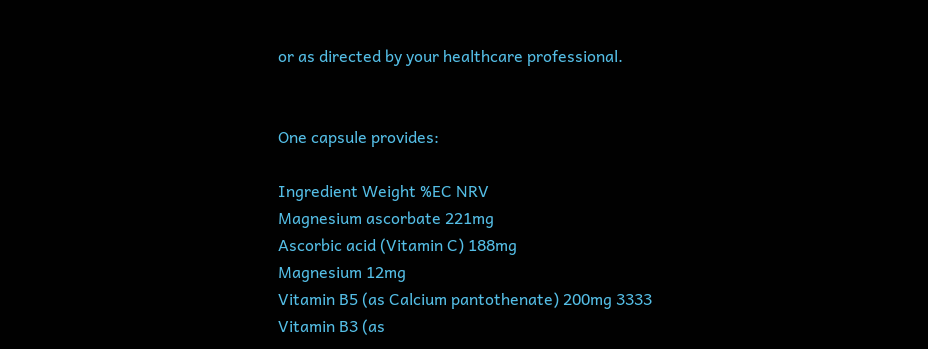or as directed by your healthcare professional.


One capsule provides:

Ingredient Weight %EC NRV
Magnesium ascorbate 221mg
Ascorbic acid (Vitamin C) 188mg
Magnesium 12mg
Vitamin B5 (as Calcium pantothenate) 200mg 3333
Vitamin B3 (as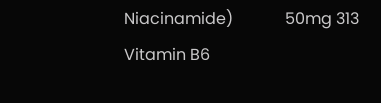Niacinamide)             50mg 313
Vitamin B6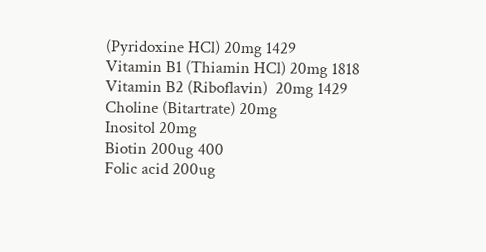(Pyridoxine HCl) 20mg 1429
Vitamin B1 (Thiamin HCl) 20mg 1818
Vitamin B2 (Riboflavin)  20mg 1429
Choline (Bitartrate) 20mg
Inositol 20mg
Biotin 200ug 400
Folic acid 200ug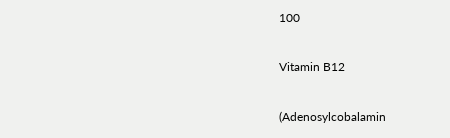100

Vitamin B12

(Adenosylcobalamin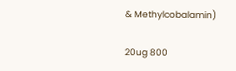& Methylcobalamin)

20ug 800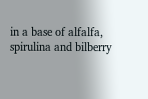in a base of alfalfa, spirulina and bilberry